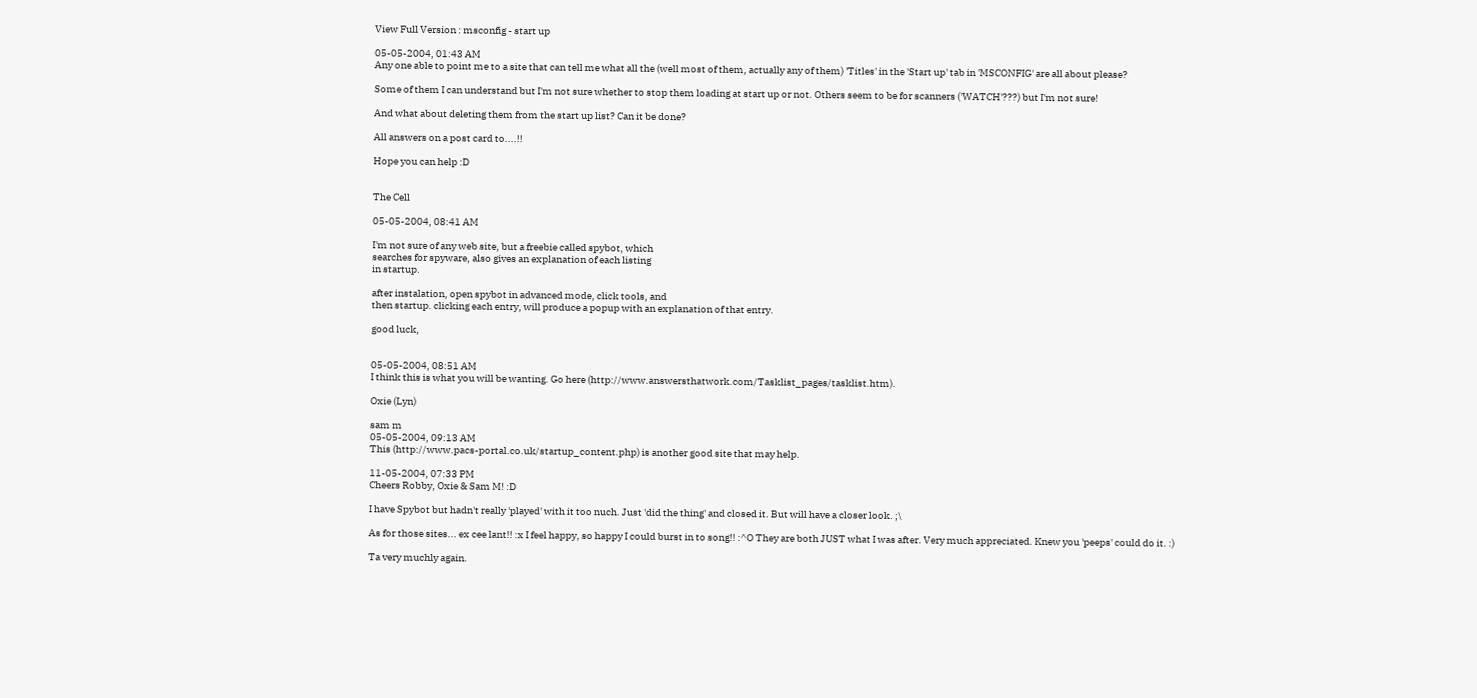View Full Version : msconfig - start up

05-05-2004, 01:43 AM
Any one able to point me to a site that can tell me what all the (well most of them, actually any of them) 'Titles' in the 'Start up' tab in 'MSCONFIG' are all about please?

Some of them I can understand but I'm not sure whether to stop them loading at start up or not. Others seem to be for scanners ('WATCH'???) but I'm not sure!

And what about deleting them from the start up list? Can it be done?

All answers on a post card to....!!

Hope you can help :D


The Cell

05-05-2004, 08:41 AM

I'm not sure of any web site, but a freebie called spybot, which
searches for spyware, also gives an explanation of each listing
in startup.

after instalation, open spybot in advanced mode, click tools, and
then startup. clicking each entry, will produce a popup with an explanation of that entry.

good luck,


05-05-2004, 08:51 AM
I think this is what you will be wanting. Go here (http://www.answersthatwork.com/Tasklist_pages/tasklist.htm).

Oxie (Lyn)

sam m
05-05-2004, 09:13 AM
This (http://www.pacs-portal.co.uk/startup_content.php) is another good site that may help.

11-05-2004, 07:33 PM
Cheers Robby, Oxie & Sam M! :D

I have Spybot but hadn't really 'played' with it too nuch. Just 'did the thing' and closed it. But will have a closer look. ;\

As for those sites... ex cee lant!! :x I feel happy, so happy I could burst in to song!! :^O They are both JUST what I was after. Very much appreciated. Knew you 'peeps' could do it. :)

Ta very muchly again.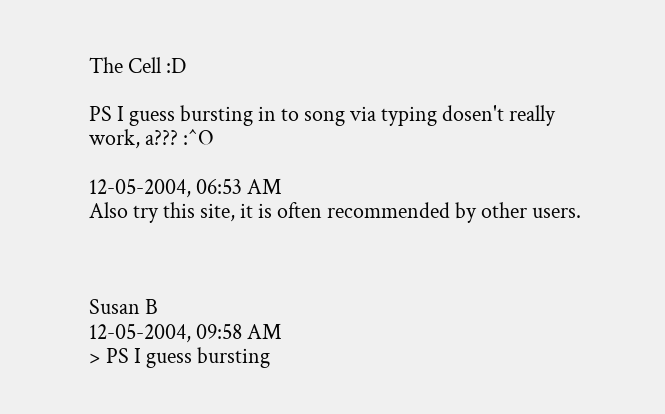The Cell :D

PS I guess bursting in to song via typing dosen't really work, a??? :^O

12-05-2004, 06:53 AM
Also try this site, it is often recommended by other users.



Susan B
12-05-2004, 09:58 AM
> PS I guess bursting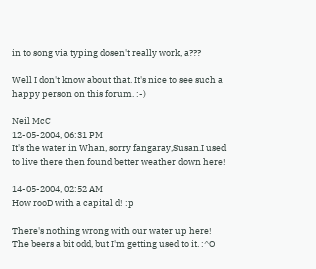in to song via typing dosen't really work, a???

Well I don't know about that. It's nice to see such a happy person on this forum. :-)

Neil McC
12-05-2004, 06:31 PM
It's the water in Whan, sorry fangaray,Susan.I used to live there then found better weather down here!

14-05-2004, 02:52 AM
How rooD with a capital d! :p

There's nothing wrong with our water up here! The beers a bit odd, but I'm getting used to it. :^O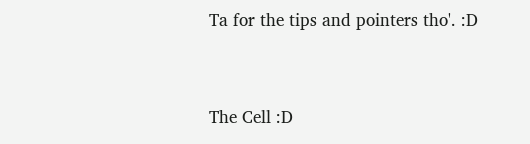Ta for the tips and pointers tho'. :D


The Cell :D